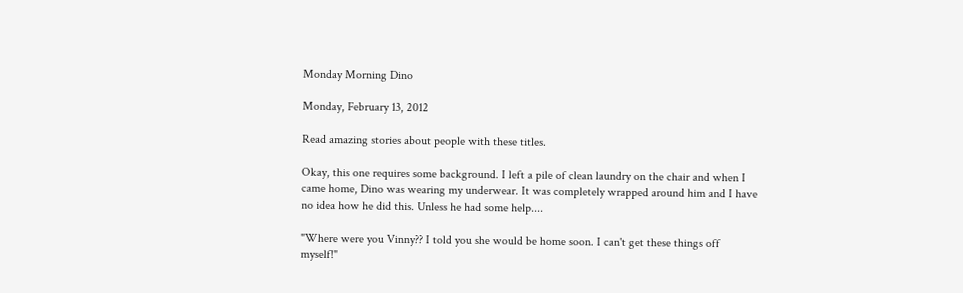Monday Morning Dino

Monday, February 13, 2012

Read amazing stories about people with these titles.

Okay, this one requires some background. I left a pile of clean laundry on the chair and when I came home, Dino was wearing my underwear. It was completely wrapped around him and I have no idea how he did this. Unless he had some help....

"Where were you Vinny?? I told you she would be home soon. I can't get these things off myself!"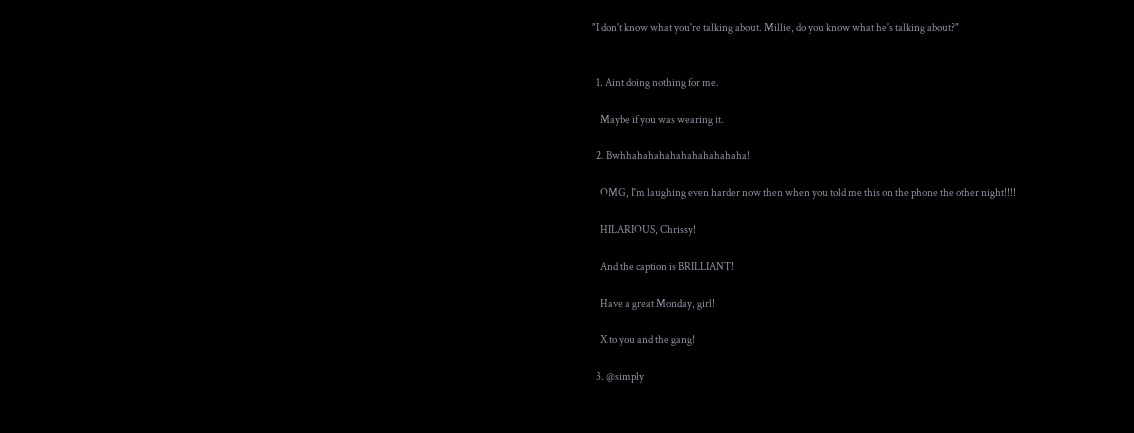"I don't know what you're talking about. Millie, do you know what he's talking about?"


  1. Aint doing nothing for me.

    Maybe if you was wearing it.

  2. Bwhhahahahahahahahahahaha!

    OMG, I'm laughing even harder now then when you told me this on the phone the other night!!!!

    HILARIOUS, Chrissy!

    And the caption is BRILLIANT!

    Have a great Monday, girl!

    X to you and the gang!

  3. @simply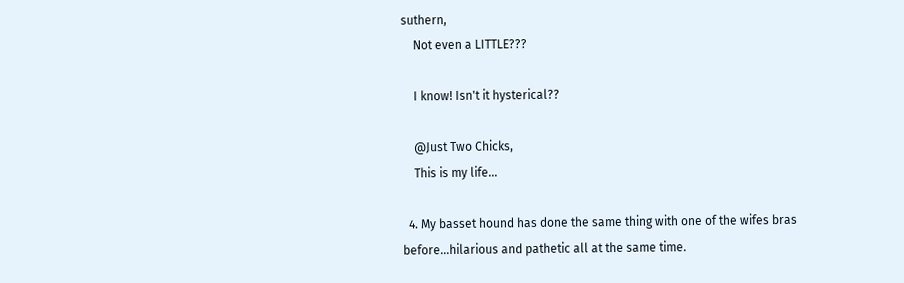suthern,
    Not even a LITTLE???

    I know! Isn't it hysterical??

    @Just Two Chicks,
    This is my life...

  4. My basset hound has done the same thing with one of the wifes bras before...hilarious and pathetic all at the same time.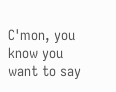C'mon, you know you want to say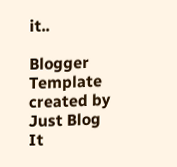it..

Blogger Template created by Just Blog It